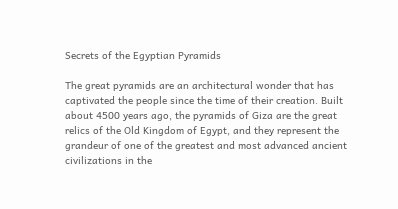Secrets of the Egyptian Pyramids

The great pyramids are an architectural wonder that has captivated the people since the time of their creation. Built about 4500 years ago, the pyramids of Giza are the great relics of the Old Kingdom of Egypt, and they represent the grandeur of one of the greatest and most advanced ancient civilizations in the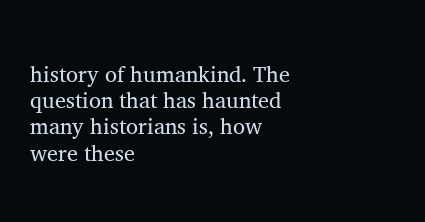history of humankind. The question that has haunted many historians is, how were these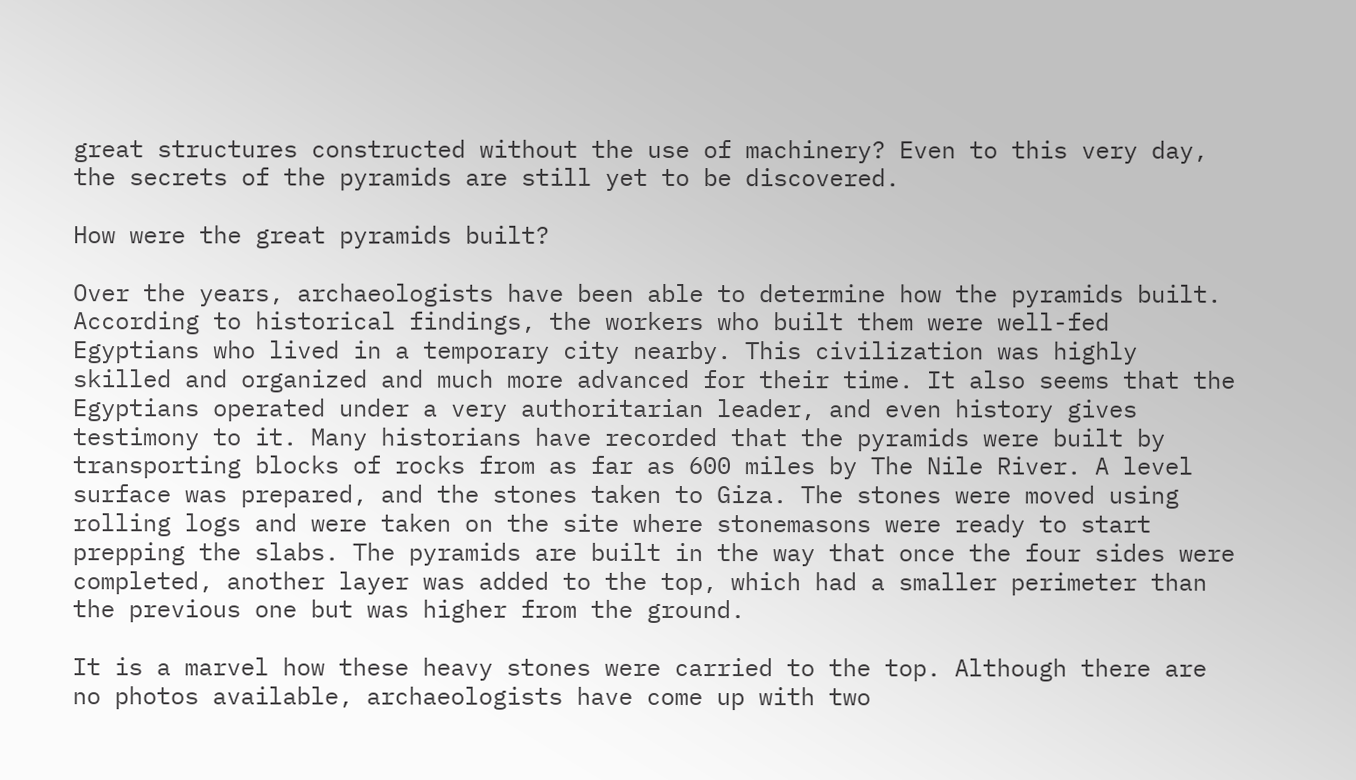great structures constructed without the use of machinery? Even to this very day, the secrets of the pyramids are still yet to be discovered.

How were the great pyramids built?

Over the years, archaeologists have been able to determine how the pyramids built. According to historical findings, the workers who built them were well-fed Egyptians who lived in a temporary city nearby. This civilization was highly skilled and organized and much more advanced for their time. It also seems that the Egyptians operated under a very authoritarian leader, and even history gives testimony to it. Many historians have recorded that the pyramids were built by transporting blocks of rocks from as far as 600 miles by The Nile River. A level surface was prepared, and the stones taken to Giza. The stones were moved using rolling logs and were taken on the site where stonemasons were ready to start prepping the slabs. The pyramids are built in the way that once the four sides were completed, another layer was added to the top, which had a smaller perimeter than the previous one but was higher from the ground.

It is a marvel how these heavy stones were carried to the top. Although there are no photos available, archaeologists have come up with two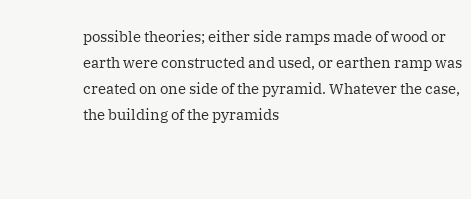possible theories; either side ramps made of wood or earth were constructed and used, or earthen ramp was created on one side of the pyramid. Whatever the case, the building of the pyramids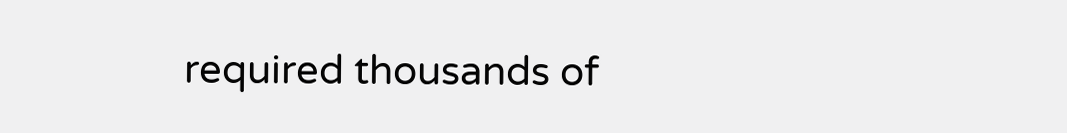required thousands of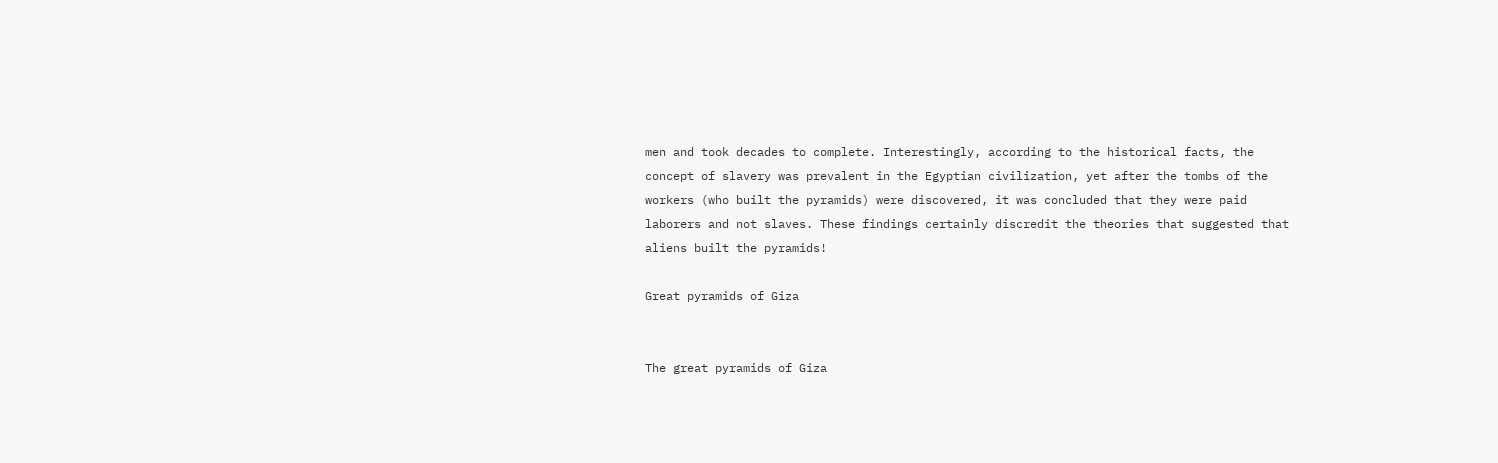men and took decades to complete. Interestingly, according to the historical facts, the concept of slavery was prevalent in the Egyptian civilization, yet after the tombs of the workers (who built the pyramids) were discovered, it was concluded that they were paid laborers and not slaves. These findings certainly discredit the theories that suggested that aliens built the pyramids!

Great pyramids of Giza


The great pyramids of Giza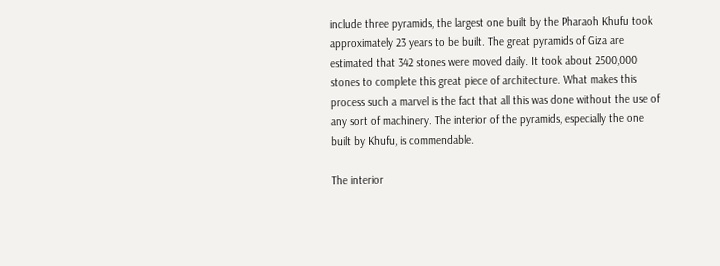include three pyramids, the largest one built by the Pharaoh Khufu took approximately 23 years to be built. The great pyramids of Giza are estimated that 342 stones were moved daily. It took about 2500,000 stones to complete this great piece of architecture. What makes this process such a marvel is the fact that all this was done without the use of any sort of machinery. The interior of the pyramids, especially the one built by Khufu, is commendable.

The interior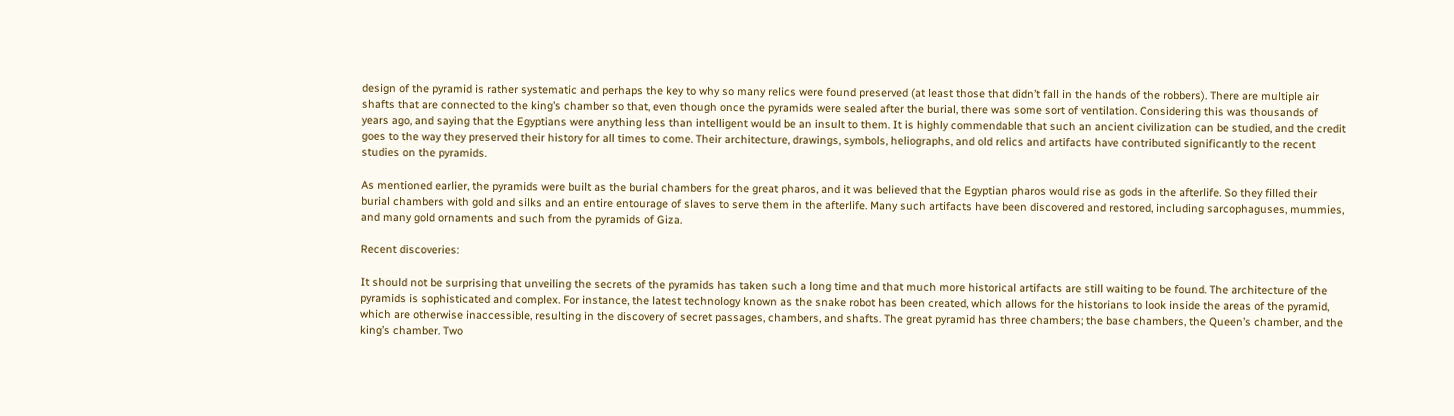design of the pyramid is rather systematic and perhaps the key to why so many relics were found preserved (at least those that didn’t fall in the hands of the robbers). There are multiple air shafts that are connected to the king’s chamber so that, even though once the pyramids were sealed after the burial, there was some sort of ventilation. Considering this was thousands of years ago, and saying that the Egyptians were anything less than intelligent would be an insult to them. It is highly commendable that such an ancient civilization can be studied, and the credit goes to the way they preserved their history for all times to come. Their architecture, drawings, symbols, heliographs, and old relics and artifacts have contributed significantly to the recent studies on the pyramids.

As mentioned earlier, the pyramids were built as the burial chambers for the great pharos, and it was believed that the Egyptian pharos would rise as gods in the afterlife. So they filled their burial chambers with gold and silks and an entire entourage of slaves to serve them in the afterlife. Many such artifacts have been discovered and restored, including sarcophaguses, mummies, and many gold ornaments and such from the pyramids of Giza.

Recent discoveries:

It should not be surprising that unveiling the secrets of the pyramids has taken such a long time and that much more historical artifacts are still waiting to be found. The architecture of the pyramids is sophisticated and complex. For instance, the latest technology known as the snake robot has been created, which allows for the historians to look inside the areas of the pyramid, which are otherwise inaccessible, resulting in the discovery of secret passages, chambers, and shafts. The great pyramid has three chambers; the base chambers, the Queen’s chamber, and the king’s chamber. Two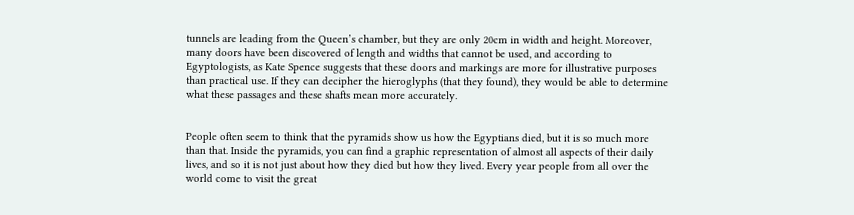tunnels are leading from the Queen’s chamber, but they are only 20cm in width and height. Moreover, many doors have been discovered of length and widths that cannot be used, and according to Egyptologists, as Kate Spence suggests that these doors and markings are more for illustrative purposes than practical use. If they can decipher the hieroglyphs (that they found), they would be able to determine what these passages and these shafts mean more accurately.


People often seem to think that the pyramids show us how the Egyptians died, but it is so much more than that. Inside the pyramids, you can find a graphic representation of almost all aspects of their daily lives, and so it is not just about how they died but how they lived. Every year people from all over the world come to visit the great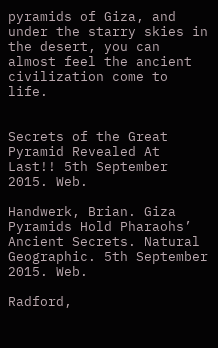pyramids of Giza, and under the starry skies in the desert, you can almost feel the ancient civilization come to life.


Secrets of the Great Pyramid Revealed At Last!! 5th September 2015. Web.

Handwerk, Brian. Giza Pyramids Hold Pharaohs’ Ancient Secrets. Natural Geographic. 5th September 2015. Web.

Radford,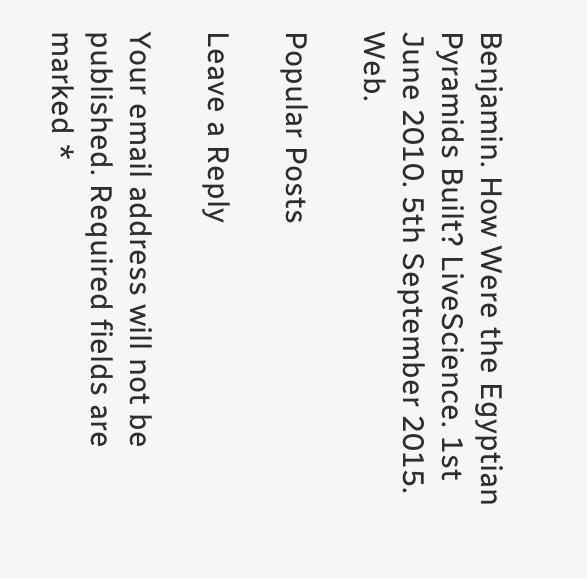Benjamin. How Were the Egyptian Pyramids Built? LiveScience. 1st June 2010. 5th September 2015. Web.

Popular Posts

Leave a Reply

Your email address will not be published. Required fields are marked *